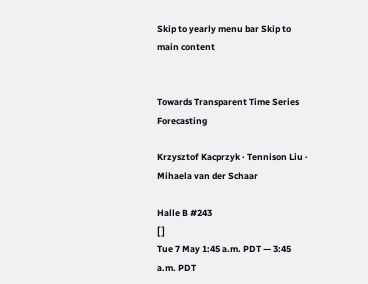Skip to yearly menu bar Skip to main content


Towards Transparent Time Series Forecasting

Krzysztof Kacprzyk · Tennison Liu · Mihaela van der Schaar

Halle B #243
[ ]
Tue 7 May 1:45 a.m. PDT — 3:45 a.m. PDT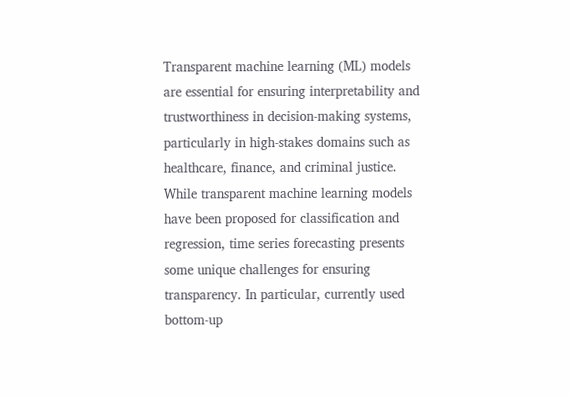Transparent machine learning (ML) models are essential for ensuring interpretability and trustworthiness in decision-making systems, particularly in high-stakes domains such as healthcare, finance, and criminal justice. While transparent machine learning models have been proposed for classification and regression, time series forecasting presents some unique challenges for ensuring transparency. In particular, currently used bottom-up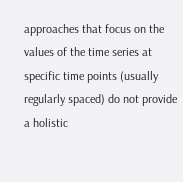approaches that focus on the values of the time series at specific time points (usually regularly spaced) do not provide a holistic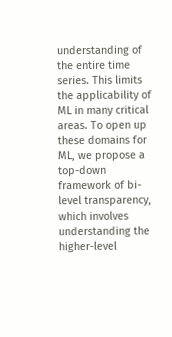understanding of the entire time series. This limits the applicability of ML in many critical areas. To open up these domains for ML, we propose a top-down framework of bi-level transparency, which involves understanding the higher-level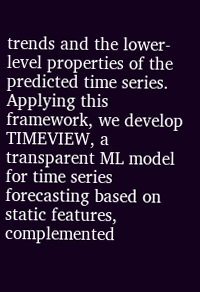trends and the lower-level properties of the predicted time series. Applying this framework, we develop TIMEVIEW, a transparent ML model for time series forecasting based on static features, complemented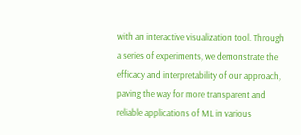with an interactive visualization tool. Through a series of experiments, we demonstrate the efficacy and interpretability of our approach, paving the way for more transparent and reliable applications of ML in various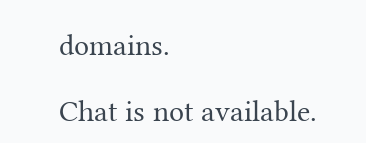domains.

Chat is not available.